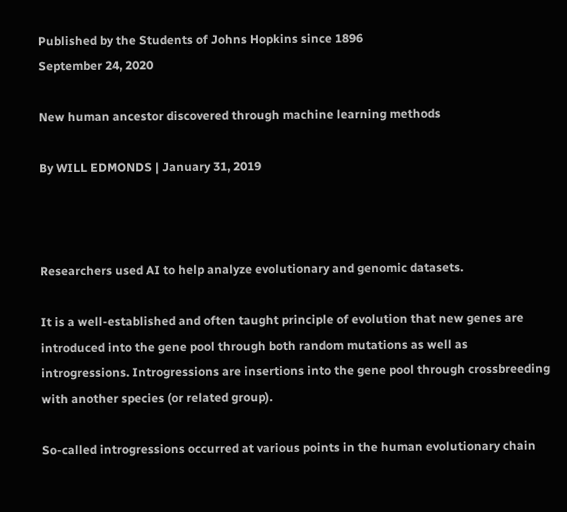Published by the Students of Johns Hopkins since 1896
September 24, 2020

New human ancestor discovered through machine learning methods

By WILL EDMONDS | January 31, 2019



Researchers used AI to help analyze evolutionary and genomic datasets.

It is a well-established and often taught principle of evolution that new genes are introduced into the gene pool through both random mutations as well as introgressions. Introgressions are insertions into the gene pool through crossbreeding with another species (or related group).

So-called introgressions occurred at various points in the human evolutionary chain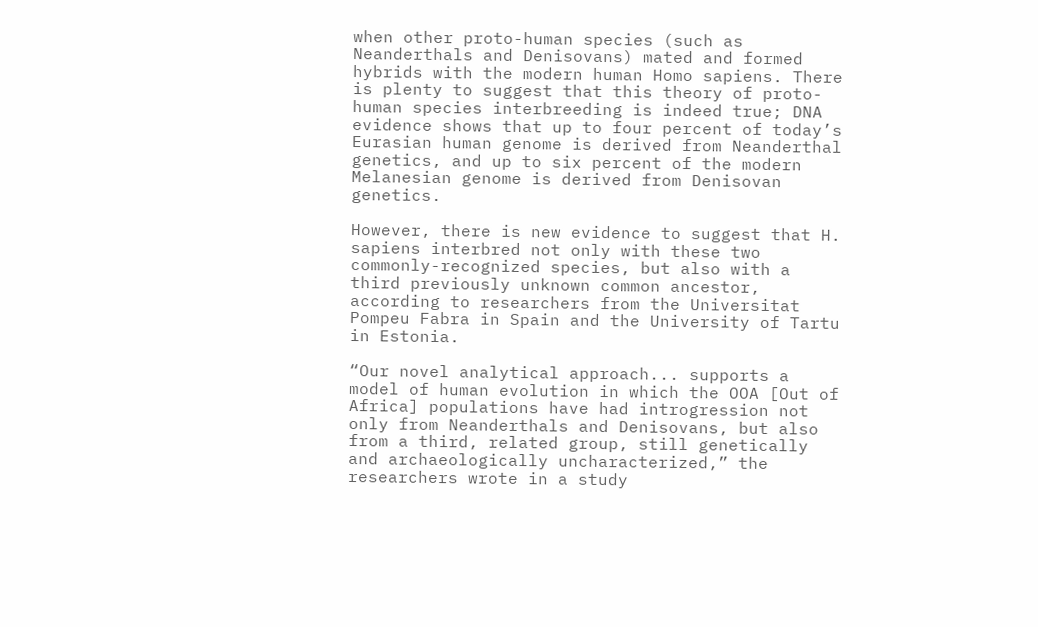when other proto-human species (such as Neanderthals and Denisovans) mated and formed hybrids with the modern human Homo sapiens. There is plenty to suggest that this theory of proto-human species interbreeding is indeed true; DNA evidence shows that up to four percent of today’s Eurasian human genome is derived from Neanderthal genetics, and up to six percent of the modern Melanesian genome is derived from Denisovan genetics.

However, there is new evidence to suggest that H. sapiens interbred not only with these two commonly-recognized species, but also with a third previously unknown common ancestor, according to researchers from the Universitat Pompeu Fabra in Spain and the University of Tartu in Estonia.

“Our novel analytical approach... supports a model of human evolution in which the OOA [Out of Africa] populations have had introgression not only from Neanderthals and Denisovans, but also from a third, related group, still genetically and archaeologically uncharacterized,” the researchers wrote in a study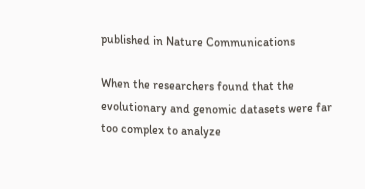published in Nature Communications

When the researchers found that the evolutionary and genomic datasets were far too complex to analyze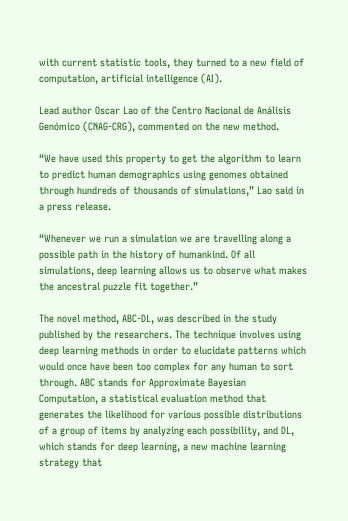with current statistic tools, they turned to a new field of computation, artificial intelligence (AI).

Lead author Oscar Lao of the Centro Nacional de Análisis Genómico (CNAG-CRG), commented on the new method.

“We have used this property to get the algorithm to learn to predict human demographics using genomes obtained through hundreds of thousands of simulations,” Lao said in a press release.

“Whenever we run a simulation we are travelling along a possible path in the history of humankind. Of all simulations, deep learning allows us to observe what makes the ancestral puzzle fit together.”

The novel method, ABC-DL, was described in the study published by the researchers. The technique involves using deep learning methods in order to elucidate patterns which would once have been too complex for any human to sort through. ABC stands for Approximate Bayesian Computation, a statistical evaluation method that generates the likelihood for various possible distributions of a group of items by analyzing each possibility, and DL, which stands for deep learning, a new machine learning strategy that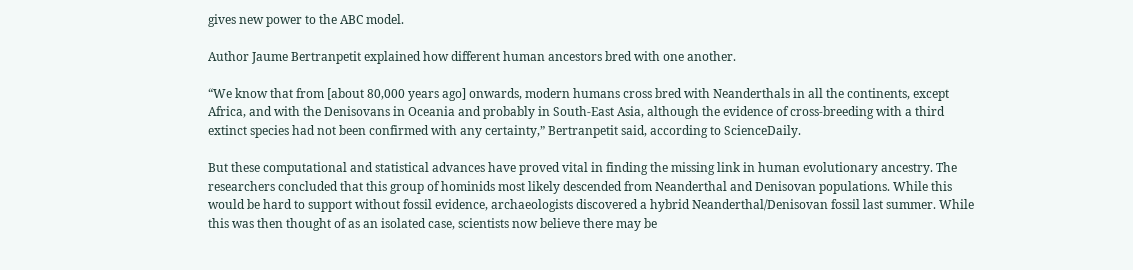gives new power to the ABC model.

Author Jaume Bertranpetit explained how different human ancestors bred with one another.

“We know that from [about 80,000 years ago] onwards, modern humans cross bred with Neanderthals in all the continents, except Africa, and with the Denisovans in Oceania and probably in South-East Asia, although the evidence of cross-breeding with a third extinct species had not been confirmed with any certainty,” Bertranpetit said, according to ScienceDaily.

But these computational and statistical advances have proved vital in finding the missing link in human evolutionary ancestry. The researchers concluded that this group of hominids most likely descended from Neanderthal and Denisovan populations. While this would be hard to support without fossil evidence, archaeologists discovered a hybrid Neanderthal/Denisovan fossil last summer. While this was then thought of as an isolated case, scientists now believe there may be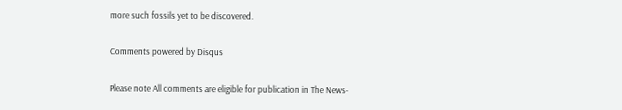more such fossils yet to be discovered.

Comments powered by Disqus

Please note All comments are eligible for publication in The News-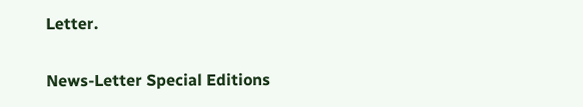Letter.

News-Letter Special Editions